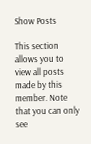Show Posts

This section allows you to view all posts made by this member. Note that you can only see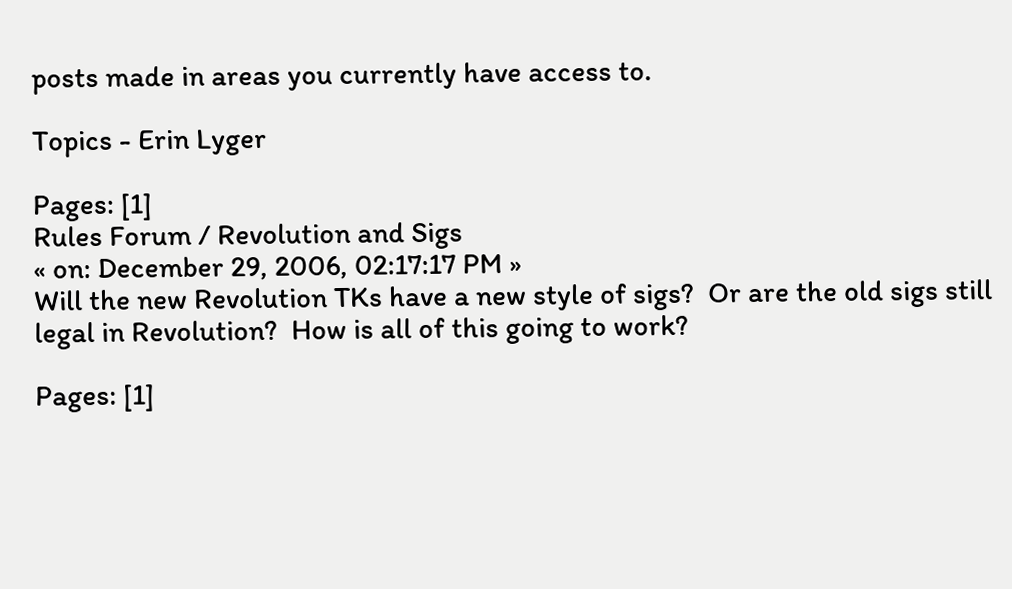posts made in areas you currently have access to.

Topics - Erin Lyger

Pages: [1]
Rules Forum / Revolution and Sigs
« on: December 29, 2006, 02:17:17 PM »
Will the new Revolution TKs have a new style of sigs?  Or are the old sigs still legal in Revolution?  How is all of this going to work?

Pages: [1]